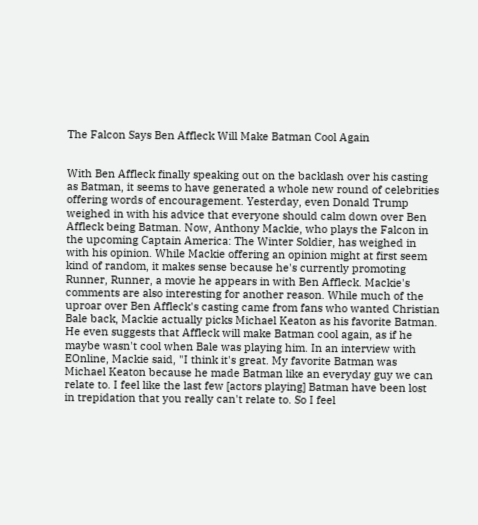The Falcon Says Ben Affleck Will Make Batman Cool Again


With Ben Affleck finally speaking out on the backlash over his casting as Batman, it seems to have generated a whole new round of celebrities offering words of encouragement. Yesterday, even Donald Trump weighed in with his advice that everyone should calm down over Ben Affleck being Batman. Now, Anthony Mackie, who plays the Falcon in the upcoming Captain America: The Winter Soldier, has weighed in with his opinion. While Mackie offering an opinion might at first seem kind of random, it makes sense because he's currently promoting Runner, Runner, a movie he appears in with Ben Affleck. Mackie's comments are also interesting for another reason. While much of the uproar over Ben Affleck's casting came from fans who wanted Christian Bale back, Mackie actually picks Michael Keaton as his favorite Batman. He even suggests that Affleck will make Batman cool again, as if he maybe wasn't cool when Bale was playing him. In an interview with EOnline, Mackie said, "I think it's great. My favorite Batman was Michael Keaton because he made Batman like an everyday guy we can relate to. I feel like the last few [actors playing] Batman have been lost in trepidation that you really can't relate to. So I feel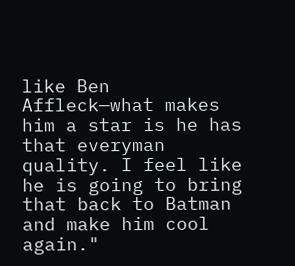like Ben Affleck—what makes him a star is he has that everyman quality. I feel like he is going to bring that back to Batman and make him cool again."